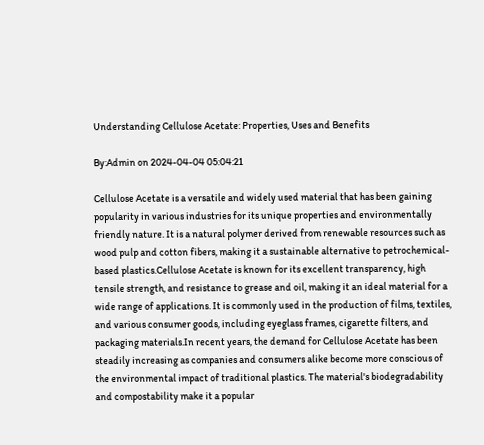Understanding Cellulose Acetate: Properties, Uses and Benefits

By:Admin on 2024-04-04 05:04:21

Cellulose Acetate is a versatile and widely used material that has been gaining popularity in various industries for its unique properties and environmentally friendly nature. It is a natural polymer derived from renewable resources such as wood pulp and cotton fibers, making it a sustainable alternative to petrochemical-based plastics.Cellulose Acetate is known for its excellent transparency, high tensile strength, and resistance to grease and oil, making it an ideal material for a wide range of applications. It is commonly used in the production of films, textiles, and various consumer goods, including eyeglass frames, cigarette filters, and packaging materials.In recent years, the demand for Cellulose Acetate has been steadily increasing as companies and consumers alike become more conscious of the environmental impact of traditional plastics. The material's biodegradability and compostability make it a popular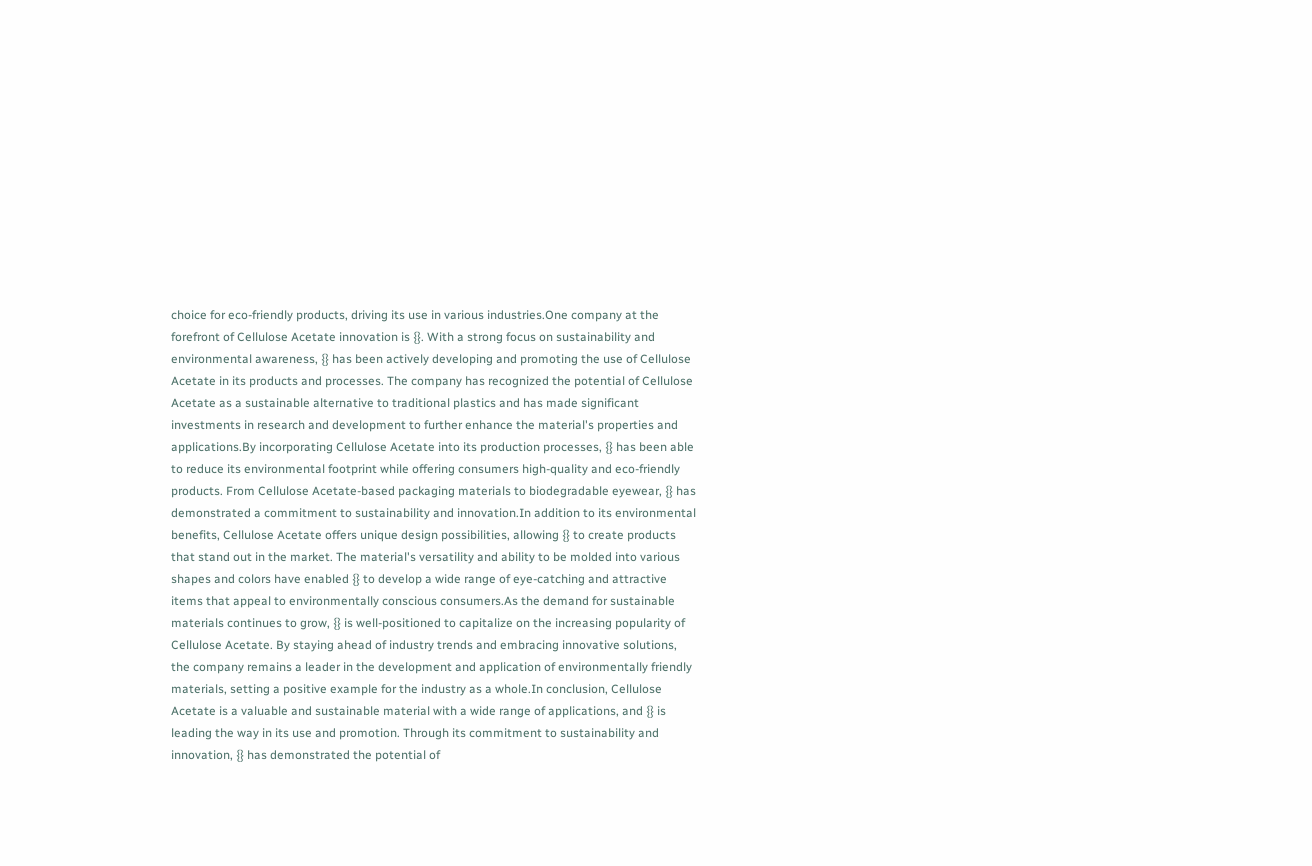choice for eco-friendly products, driving its use in various industries.One company at the forefront of Cellulose Acetate innovation is {}. With a strong focus on sustainability and environmental awareness, {} has been actively developing and promoting the use of Cellulose Acetate in its products and processes. The company has recognized the potential of Cellulose Acetate as a sustainable alternative to traditional plastics and has made significant investments in research and development to further enhance the material's properties and applications.By incorporating Cellulose Acetate into its production processes, {} has been able to reduce its environmental footprint while offering consumers high-quality and eco-friendly products. From Cellulose Acetate-based packaging materials to biodegradable eyewear, {} has demonstrated a commitment to sustainability and innovation.In addition to its environmental benefits, Cellulose Acetate offers unique design possibilities, allowing {} to create products that stand out in the market. The material's versatility and ability to be molded into various shapes and colors have enabled {} to develop a wide range of eye-catching and attractive items that appeal to environmentally conscious consumers.As the demand for sustainable materials continues to grow, {} is well-positioned to capitalize on the increasing popularity of Cellulose Acetate. By staying ahead of industry trends and embracing innovative solutions, the company remains a leader in the development and application of environmentally friendly materials, setting a positive example for the industry as a whole.In conclusion, Cellulose Acetate is a valuable and sustainable material with a wide range of applications, and {} is leading the way in its use and promotion. Through its commitment to sustainability and innovation, {} has demonstrated the potential of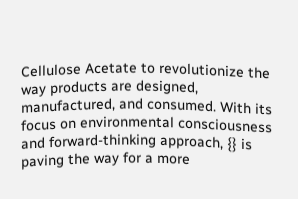Cellulose Acetate to revolutionize the way products are designed, manufactured, and consumed. With its focus on environmental consciousness and forward-thinking approach, {} is paving the way for a more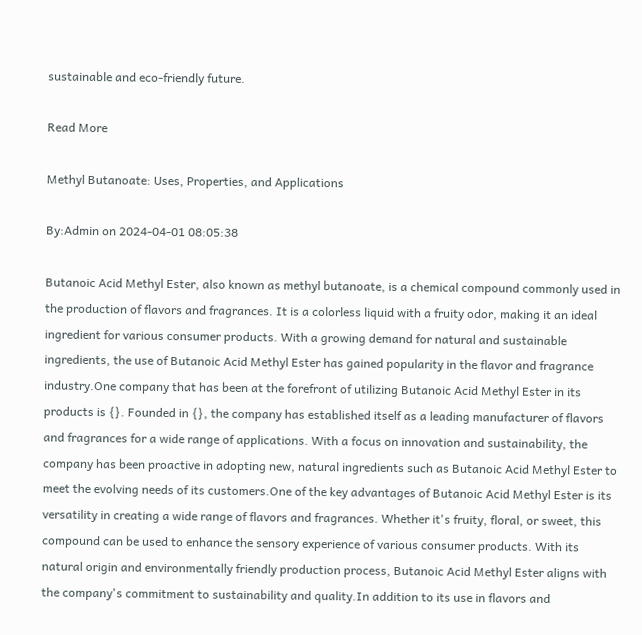sustainable and eco-friendly future.

Read More

Methyl Butanoate: Uses, Properties, and Applications

By:Admin on 2024-04-01 08:05:38

Butanoic Acid Methyl Ester, also known as methyl butanoate, is a chemical compound commonly used in the production of flavors and fragrances. It is a colorless liquid with a fruity odor, making it an ideal ingredient for various consumer products. With a growing demand for natural and sustainable ingredients, the use of Butanoic Acid Methyl Ester has gained popularity in the flavor and fragrance industry.One company that has been at the forefront of utilizing Butanoic Acid Methyl Ester in its products is {}. Founded in {}, the company has established itself as a leading manufacturer of flavors and fragrances for a wide range of applications. With a focus on innovation and sustainability, the company has been proactive in adopting new, natural ingredients such as Butanoic Acid Methyl Ester to meet the evolving needs of its customers.One of the key advantages of Butanoic Acid Methyl Ester is its versatility in creating a wide range of flavors and fragrances. Whether it's fruity, floral, or sweet, this compound can be used to enhance the sensory experience of various consumer products. With its natural origin and environmentally friendly production process, Butanoic Acid Methyl Ester aligns with the company's commitment to sustainability and quality.In addition to its use in flavors and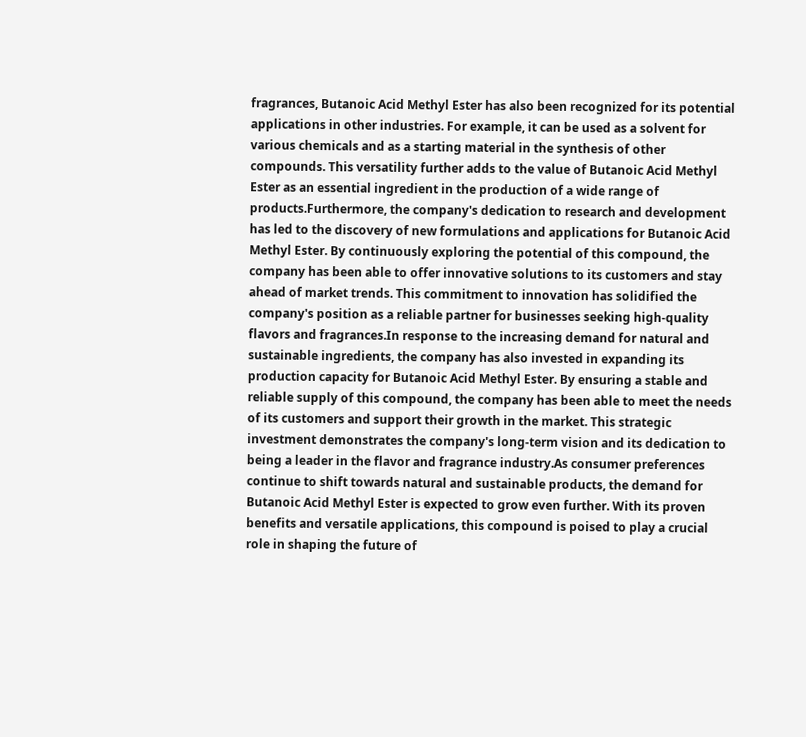fragrances, Butanoic Acid Methyl Ester has also been recognized for its potential applications in other industries. For example, it can be used as a solvent for various chemicals and as a starting material in the synthesis of other compounds. This versatility further adds to the value of Butanoic Acid Methyl Ester as an essential ingredient in the production of a wide range of products.Furthermore, the company's dedication to research and development has led to the discovery of new formulations and applications for Butanoic Acid Methyl Ester. By continuously exploring the potential of this compound, the company has been able to offer innovative solutions to its customers and stay ahead of market trends. This commitment to innovation has solidified the company's position as a reliable partner for businesses seeking high-quality flavors and fragrances.In response to the increasing demand for natural and sustainable ingredients, the company has also invested in expanding its production capacity for Butanoic Acid Methyl Ester. By ensuring a stable and reliable supply of this compound, the company has been able to meet the needs of its customers and support their growth in the market. This strategic investment demonstrates the company's long-term vision and its dedication to being a leader in the flavor and fragrance industry.As consumer preferences continue to shift towards natural and sustainable products, the demand for Butanoic Acid Methyl Ester is expected to grow even further. With its proven benefits and versatile applications, this compound is poised to play a crucial role in shaping the future of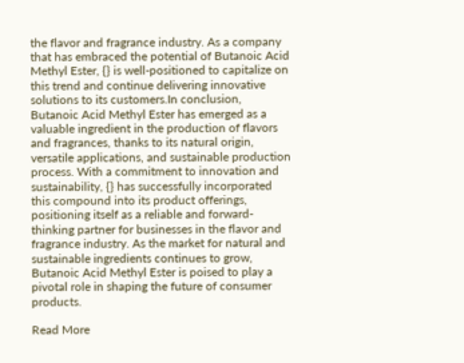the flavor and fragrance industry. As a company that has embraced the potential of Butanoic Acid Methyl Ester, {} is well-positioned to capitalize on this trend and continue delivering innovative solutions to its customers.In conclusion, Butanoic Acid Methyl Ester has emerged as a valuable ingredient in the production of flavors and fragrances, thanks to its natural origin, versatile applications, and sustainable production process. With a commitment to innovation and sustainability, {} has successfully incorporated this compound into its product offerings, positioning itself as a reliable and forward-thinking partner for businesses in the flavor and fragrance industry. As the market for natural and sustainable ingredients continues to grow, Butanoic Acid Methyl Ester is poised to play a pivotal role in shaping the future of consumer products.

Read More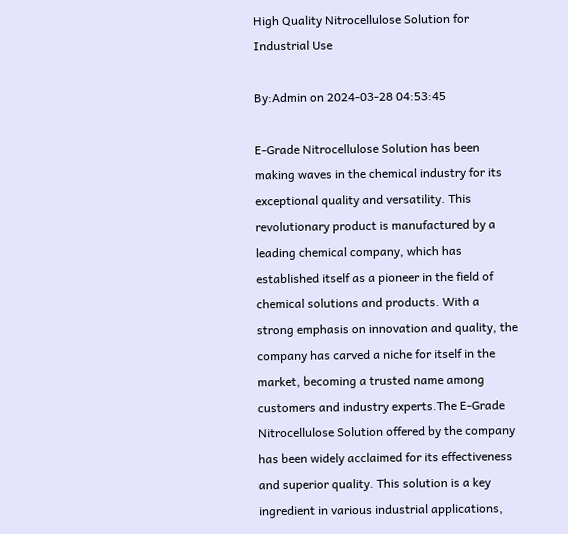High Quality Nitrocellulose Solution for Industrial Use

By:Admin on 2024-03-28 04:53:45

E-Grade Nitrocellulose Solution has been making waves in the chemical industry for its exceptional quality and versatility. This revolutionary product is manufactured by a leading chemical company, which has established itself as a pioneer in the field of chemical solutions and products. With a strong emphasis on innovation and quality, the company has carved a niche for itself in the market, becoming a trusted name among customers and industry experts.The E-Grade Nitrocellulose Solution offered by the company has been widely acclaimed for its effectiveness and superior quality. This solution is a key ingredient in various industrial applications,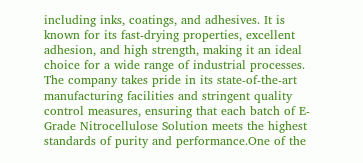including inks, coatings, and adhesives. It is known for its fast-drying properties, excellent adhesion, and high strength, making it an ideal choice for a wide range of industrial processes. The company takes pride in its state-of-the-art manufacturing facilities and stringent quality control measures, ensuring that each batch of E-Grade Nitrocellulose Solution meets the highest standards of purity and performance.One of the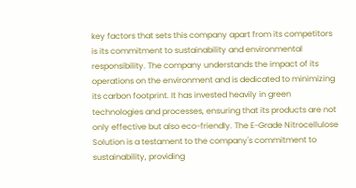key factors that sets this company apart from its competitors is its commitment to sustainability and environmental responsibility. The company understands the impact of its operations on the environment and is dedicated to minimizing its carbon footprint. It has invested heavily in green technologies and processes, ensuring that its products are not only effective but also eco-friendly. The E-Grade Nitrocellulose Solution is a testament to the company's commitment to sustainability, providing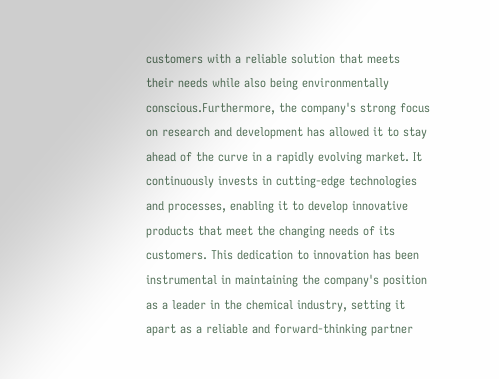customers with a reliable solution that meets their needs while also being environmentally conscious.Furthermore, the company's strong focus on research and development has allowed it to stay ahead of the curve in a rapidly evolving market. It continuously invests in cutting-edge technologies and processes, enabling it to develop innovative products that meet the changing needs of its customers. This dedication to innovation has been instrumental in maintaining the company's position as a leader in the chemical industry, setting it apart as a reliable and forward-thinking partner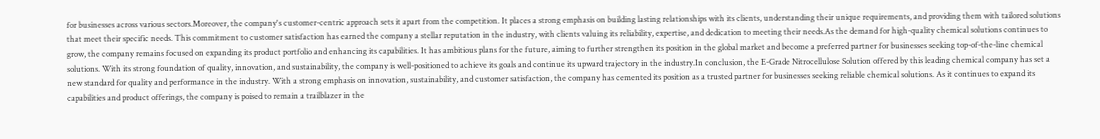for businesses across various sectors.Moreover, the company's customer-centric approach sets it apart from the competition. It places a strong emphasis on building lasting relationships with its clients, understanding their unique requirements, and providing them with tailored solutions that meet their specific needs. This commitment to customer satisfaction has earned the company a stellar reputation in the industry, with clients valuing its reliability, expertise, and dedication to meeting their needs.As the demand for high-quality chemical solutions continues to grow, the company remains focused on expanding its product portfolio and enhancing its capabilities. It has ambitious plans for the future, aiming to further strengthen its position in the global market and become a preferred partner for businesses seeking top-of-the-line chemical solutions. With its strong foundation of quality, innovation, and sustainability, the company is well-positioned to achieve its goals and continue its upward trajectory in the industry.In conclusion, the E-Grade Nitrocellulose Solution offered by this leading chemical company has set a new standard for quality and performance in the industry. With a strong emphasis on innovation, sustainability, and customer satisfaction, the company has cemented its position as a trusted partner for businesses seeking reliable chemical solutions. As it continues to expand its capabilities and product offerings, the company is poised to remain a trailblazer in the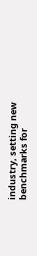industry, setting new benchmarks for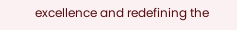excellence and redefining the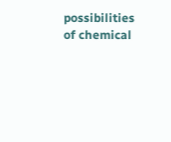possibilities of chemical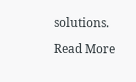solutions.

Read More